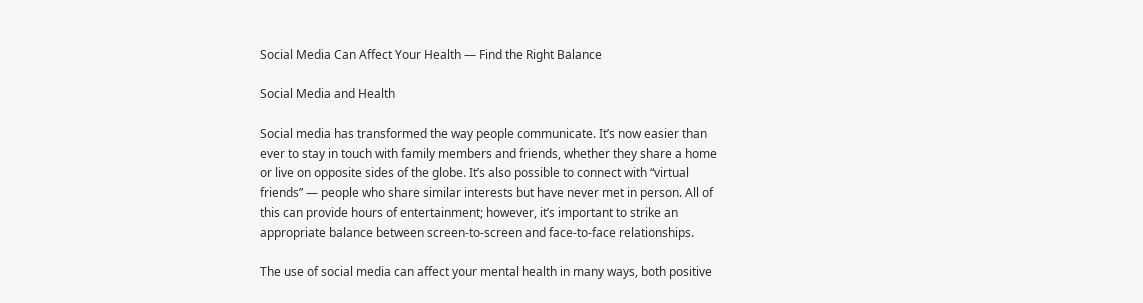Social Media Can Affect Your Health — Find the Right Balance

Social Media and Health

Social media has transformed the way people communicate. It’s now easier than ever to stay in touch with family members and friends, whether they share a home or live on opposite sides of the globe. It’s also possible to connect with “virtual friends” — people who share similar interests but have never met in person. All of this can provide hours of entertainment; however, it’s important to strike an appropriate balance between screen-to-screen and face-to-face relationships.

The use of social media can affect your mental health in many ways, both positive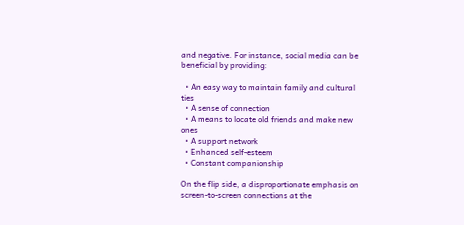and negative. For instance, social media can be beneficial by providing:

  • An easy way to maintain family and cultural ties
  • A sense of connection
  • A means to locate old friends and make new ones
  • A support network
  • Enhanced self-esteem
  • Constant companionship

On the flip side, a disproportionate emphasis on screen-to-screen connections at the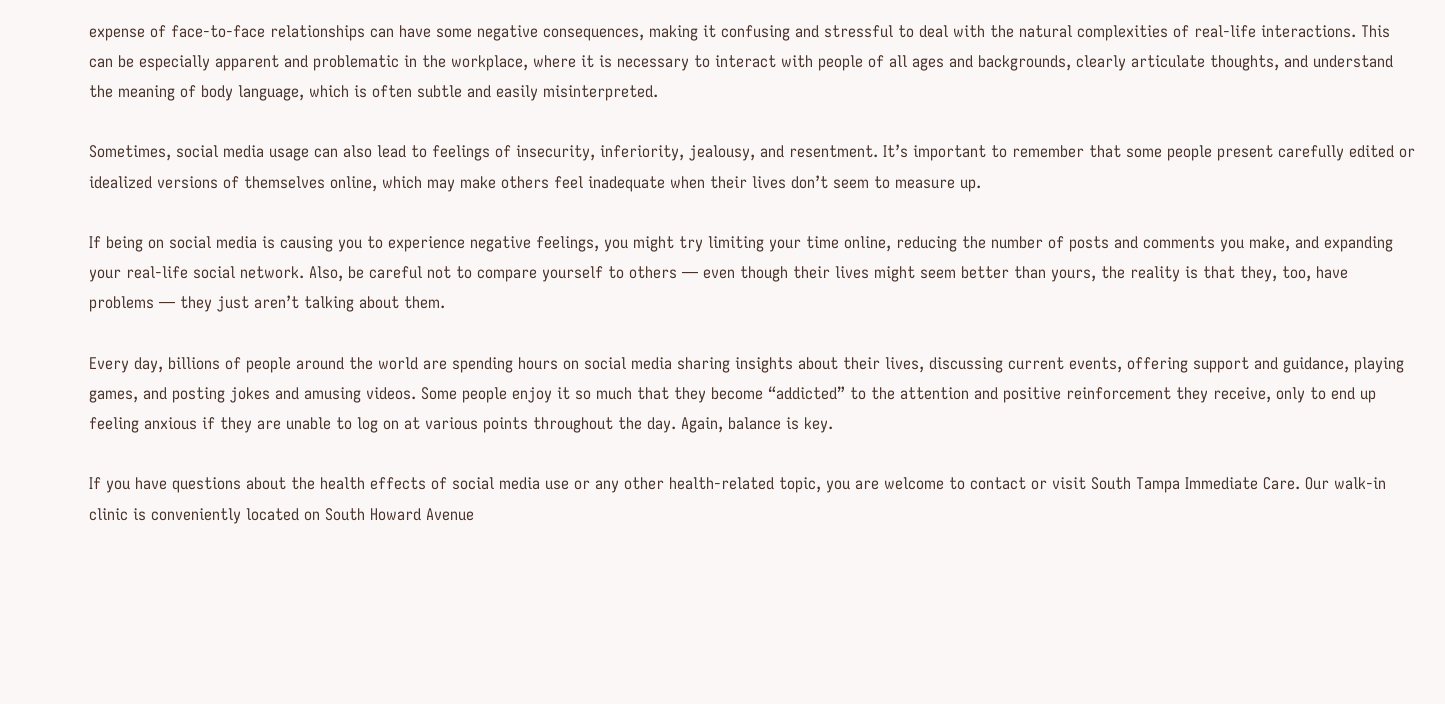expense of face-to-face relationships can have some negative consequences, making it confusing and stressful to deal with the natural complexities of real-life interactions. This can be especially apparent and problematic in the workplace, where it is necessary to interact with people of all ages and backgrounds, clearly articulate thoughts, and understand the meaning of body language, which is often subtle and easily misinterpreted.

Sometimes, social media usage can also lead to feelings of insecurity, inferiority, jealousy, and resentment. It’s important to remember that some people present carefully edited or idealized versions of themselves online, which may make others feel inadequate when their lives don’t seem to measure up.

If being on social media is causing you to experience negative feelings, you might try limiting your time online, reducing the number of posts and comments you make, and expanding your real-life social network. Also, be careful not to compare yourself to others — even though their lives might seem better than yours, the reality is that they, too, have problems — they just aren’t talking about them.

Every day, billions of people around the world are spending hours on social media sharing insights about their lives, discussing current events, offering support and guidance, playing games, and posting jokes and amusing videos. Some people enjoy it so much that they become “addicted” to the attention and positive reinforcement they receive, only to end up feeling anxious if they are unable to log on at various points throughout the day. Again, balance is key.

If you have questions about the health effects of social media use or any other health-related topic, you are welcome to contact or visit South Tampa Immediate Care. Our walk-in clinic is conveniently located on South Howard Avenue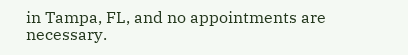in Tampa, FL, and no appointments are necessary.